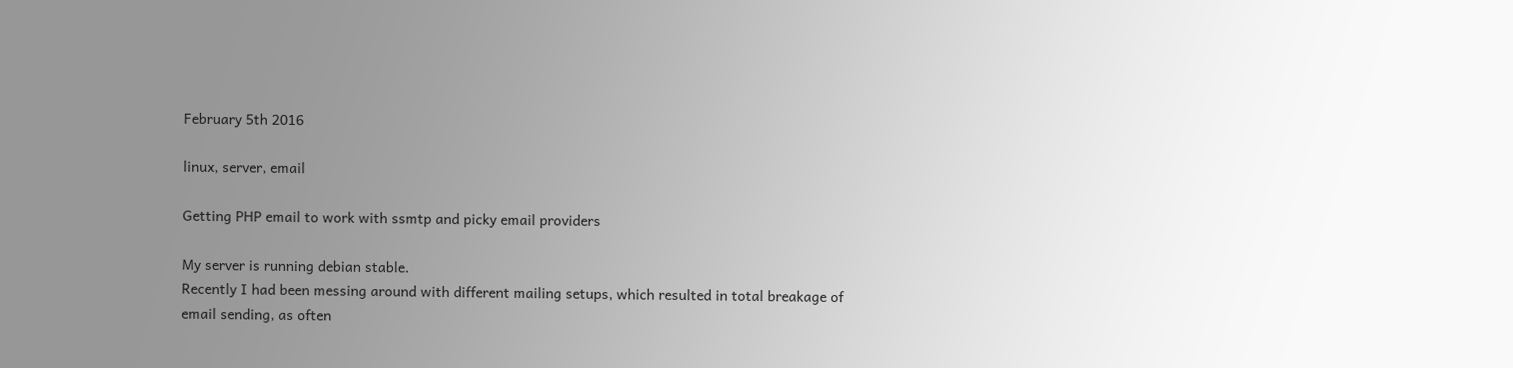February 5th 2016

linux, server, email

Getting PHP email to work with ssmtp and picky email providers

My server is running debian stable.
Recently I had been messing around with different mailing setups, which resulted in total breakage of email sending, as often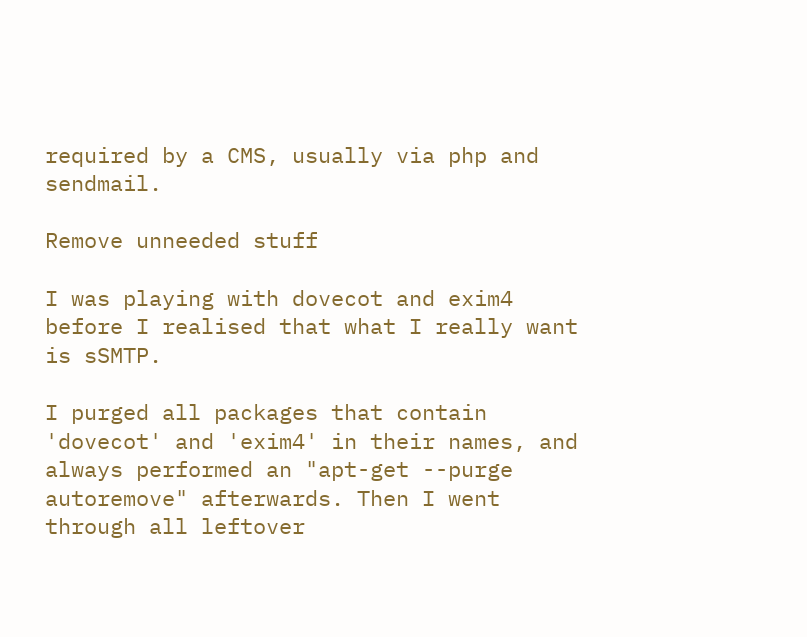required by a CMS, usually via php and sendmail.

Remove unneeded stuff

I was playing with dovecot and exim4 before I realised that what I really want is sSMTP.

I purged all packages that contain 'dovecot' and 'exim4' in their names, and always performed an "apt-get --purge autoremove" afterwards. Then I went through all leftover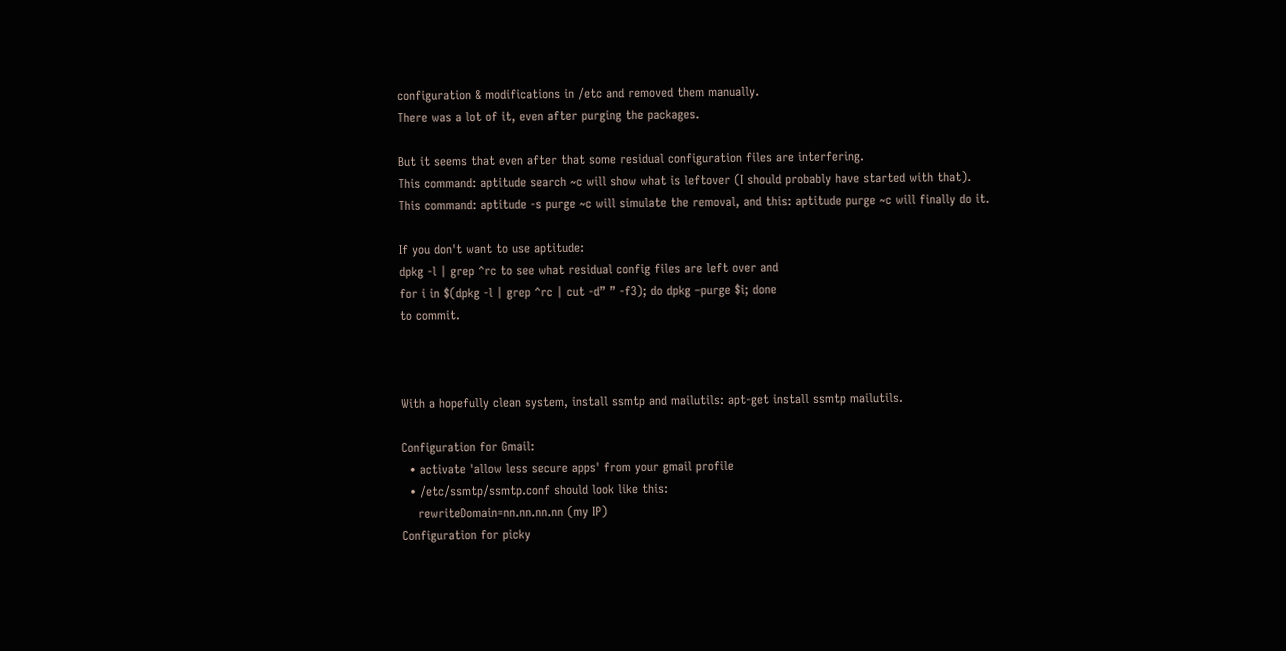configuration & modifications in /etc and removed them manually.
There was a lot of it, even after purging the packages.

But it seems that even after that some residual configuration files are interfering.
This command: aptitude search ~c will show what is leftover (I should probably have started with that).
This command: aptitude -s purge ~c will simulate the removal, and this: aptitude purge ~c will finally do it.

If you don't want to use aptitude:
dpkg -l | grep ^rc to see what residual config files are left over and
for i in $(dpkg -l | grep ^rc | cut -d” ” -f3); do dpkg –purge $i; done
to commit.



With a hopefully clean system, install ssmtp and mailutils: apt-get install ssmtp mailutils.

Configuration for Gmail:
  • activate 'allow less secure apps' from your gmail profile
  • /etc/ssmtp/ssmtp.conf should look like this:
    rewriteDomain=nn.nn.nn.nn (my IP)
Configuration for picky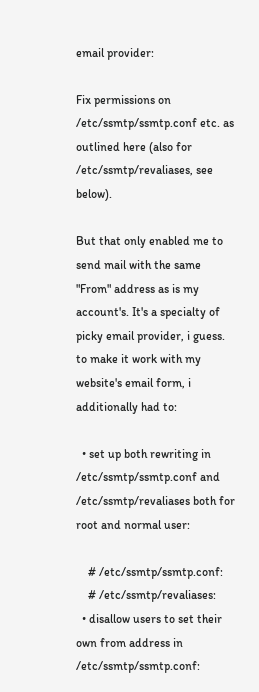email provider:

Fix permissions on /etc/ssmtp/ssmtp.conf etc. as outlined here (also for /etc/ssmtp/revaliases, see below).

But that only enabled me to send mail with the same "From" address as is my account's. It's a specialty of picky email provider, i guess. to make it work with my website's email form, i additionally had to:

  • set up both rewriting in /etc/ssmtp/ssmtp.conf and /etc/ssmtp/revaliases both for root and normal user:

    # /etc/ssmtp/ssmtp.conf:
    # /etc/ssmtp/revaliases:
  • disallow users to set their own from address in /etc/ssmtp/ssmtp.conf: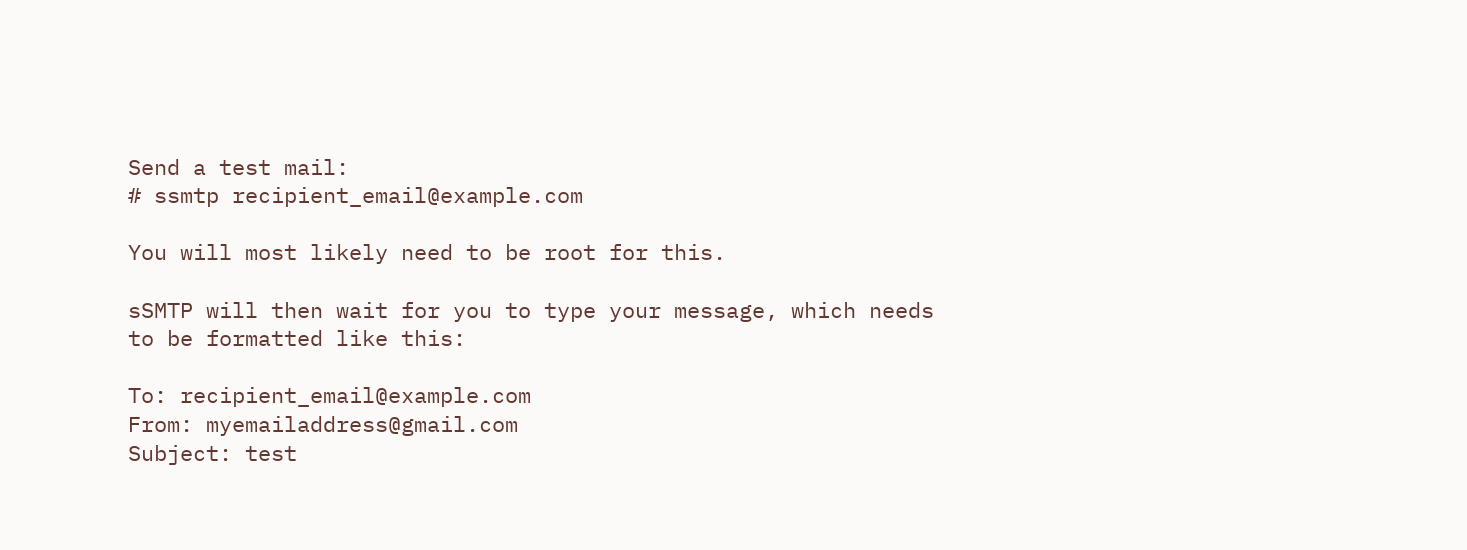Send a test mail:
# ssmtp recipient_email@example.com

You will most likely need to be root for this.

sSMTP will then wait for you to type your message, which needs to be formatted like this:

To: recipient_email@example.com
From: myemailaddress@gmail.com
Subject: test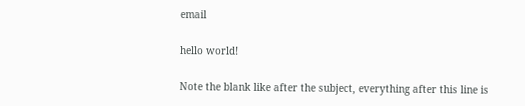email

hello world!

Note the blank like after the subject, everything after this line is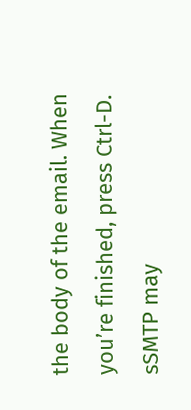the body of the email. When you’re finished, press Ctrl-D. sSMTP may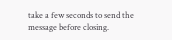take a few seconds to send the message before closing.